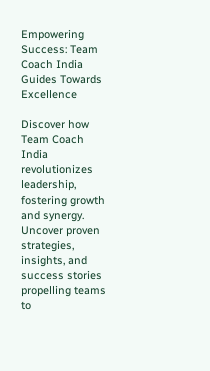Empowering Success: Team Coach India Guides Towards Excellence

Discover how Team Coach India revolutionizes leadership, fostering growth and synergy. Uncover proven strategies, insights, and success stories propelling teams to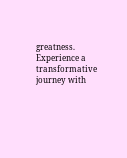greatness. Experience a transformative journey with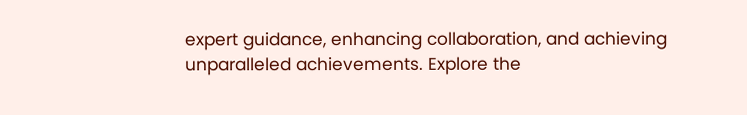expert guidance, enhancing collaboration, and achieving unparalleled achievements. Explore the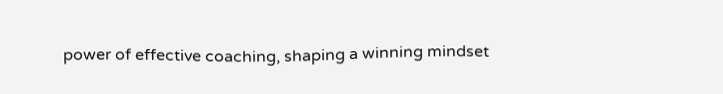power of effective coaching, shaping a winning mindset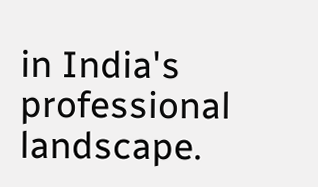in India's professional landscape.